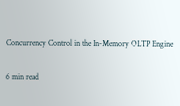Concurrency Control in the In-Memory OLTP Engine

6 min read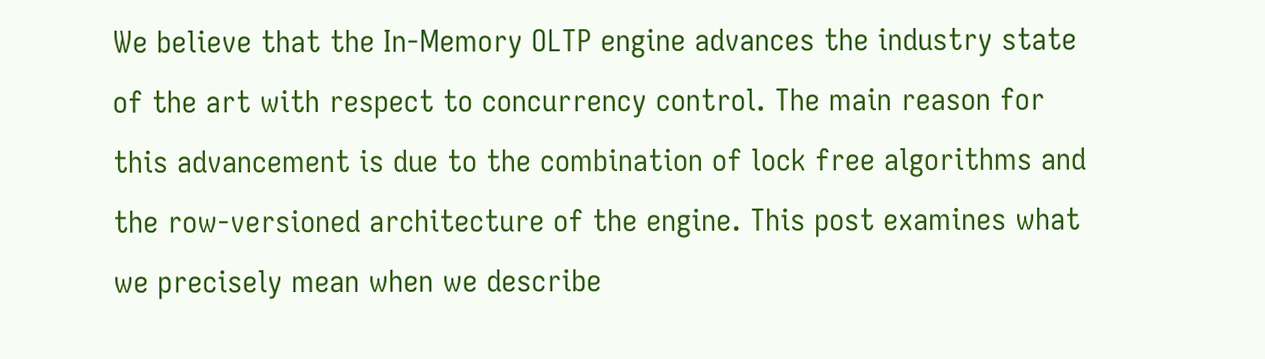We believe that the In-Memory OLTP engine advances the industry state of the art with respect to concurrency control. The main reason for this advancement is due to the combination of lock free algorithms and the row-versioned architecture of the engine. This post examines what we precisely mean when we describe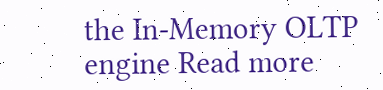the In-Memory OLTP engine Read more